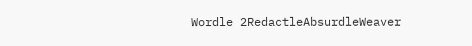Wordle 2RedactleAbsurdleWeaver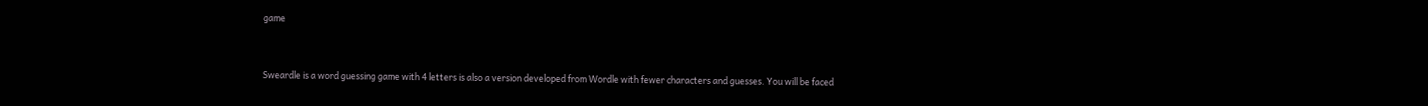game


Sweardle is a word guessing game with 4 letters is also a version developed from Wordle with fewer characters and guesses. You will be faced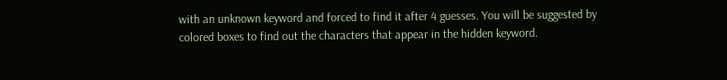with an unknown keyword and forced to find it after 4 guesses. You will be suggested by colored boxes to find out the characters that appear in the hidden keyword.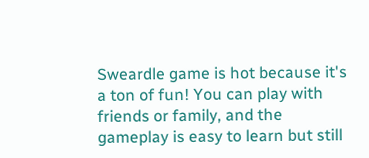Sweardle game is hot because it's a ton of fun! You can play with friends or family, and the gameplay is easy to learn but still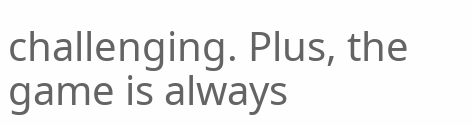challenging. Plus, the game is always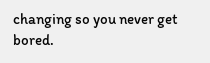changing so you never get bored.